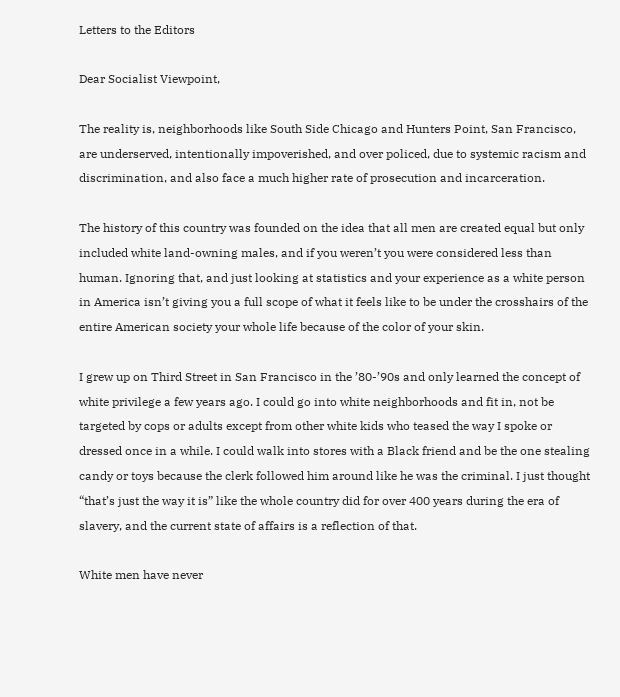Letters to the Editors

Dear Socialist Viewpoint,

The reality is, neighborhoods like South Side Chicago and Hunters Point, San Francisco, are underserved, intentionally impoverished, and over policed, due to systemic racism and discrimination, and also face a much higher rate of prosecution and incarceration.

The history of this country was founded on the idea that all men are created equal but only included white land-owning males, and if you weren’t you were considered less than human. Ignoring that, and just looking at statistics and your experience as a white person in America isn’t giving you a full scope of what it feels like to be under the crosshairs of the entire American society your whole life because of the color of your skin.

I grew up on Third Street in San Francisco in the ’80-’90s and only learned the concept of white privilege a few years ago. I could go into white neighborhoods and fit in, not be targeted by cops or adults except from other white kids who teased the way I spoke or dressed once in a while. I could walk into stores with a Black friend and be the one stealing candy or toys because the clerk followed him around like he was the criminal. I just thought “that’s just the way it is” like the whole country did for over 400 years during the era of slavery, and the current state of affairs is a reflection of that.

White men have never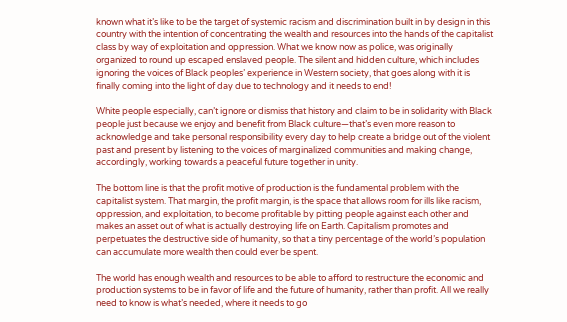known what it’s like to be the target of systemic racism and discrimination built in by design in this country with the intention of concentrating the wealth and resources into the hands of the capitalist class by way of exploitation and oppression. What we know now as police, was originally organized to round up escaped enslaved people. The silent and hidden culture, which includes ignoring the voices of Black peoples’ experience in Western society, that goes along with it is finally coming into the light of day due to technology and it needs to end!

White people especially, can’t ignore or dismiss that history and claim to be in solidarity with Black people just because we enjoy and benefit from Black culture—that’s even more reason to acknowledge and take personal responsibility every day to help create a bridge out of the violent past and present by listening to the voices of marginalized communities and making change, accordingly, working towards a peaceful future together in unity.

The bottom line is that the profit motive of production is the fundamental problem with the capitalist system. That margin, the profit margin, is the space that allows room for ills like racism, oppression, and exploitation, to become profitable by pitting people against each other and makes an asset out of what is actually destroying life on Earth. Capitalism promotes and perpetuates the destructive side of humanity, so that a tiny percentage of the world’s population can accumulate more wealth then could ever be spent.

The world has enough wealth and resources to be able to afford to restructure the economic and production systems to be in favor of life and the future of humanity, rather than profit. All we really need to know is what’s needed, where it needs to go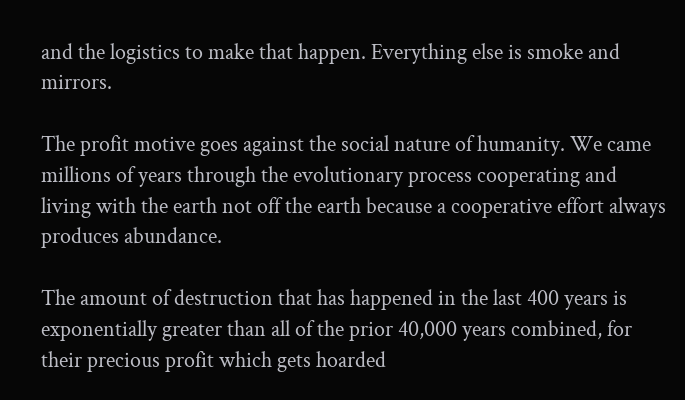and the logistics to make that happen. Everything else is smoke and mirrors.

The profit motive goes against the social nature of humanity. We came millions of years through the evolutionary process cooperating and living with the earth not off the earth because a cooperative effort always produces abundance.

The amount of destruction that has happened in the last 400 years is exponentially greater than all of the prior 40,000 years combined, for their precious profit which gets hoarded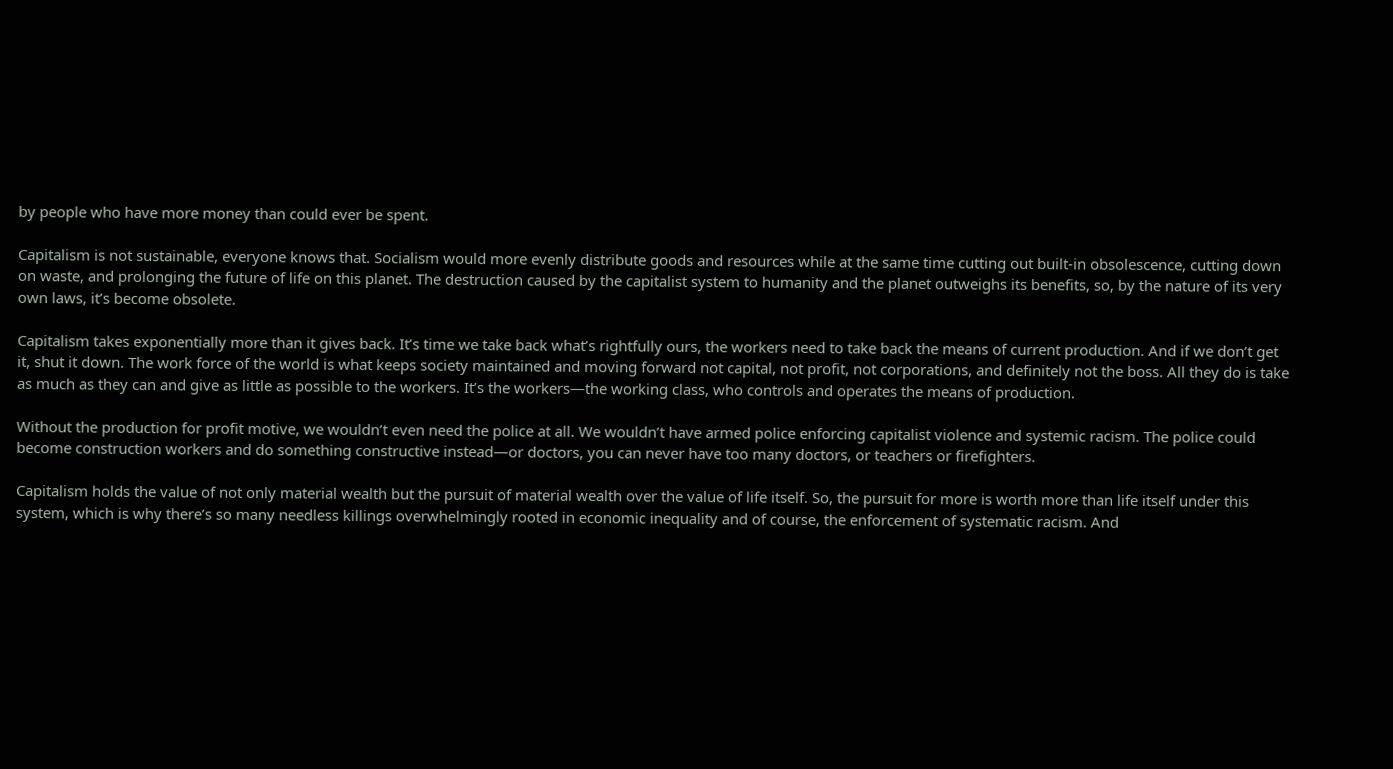by people who have more money than could ever be spent.

Capitalism is not sustainable, everyone knows that. Socialism would more evenly distribute goods and resources while at the same time cutting out built-in obsolescence, cutting down on waste, and prolonging the future of life on this planet. The destruction caused by the capitalist system to humanity and the planet outweighs its benefits, so, by the nature of its very own laws, it’s become obsolete.

Capitalism takes exponentially more than it gives back. It’s time we take back what’s rightfully ours, the workers need to take back the means of current production. And if we don’t get it, shut it down. The work force of the world is what keeps society maintained and moving forward not capital, not profit, not corporations, and definitely not the boss. All they do is take as much as they can and give as little as possible to the workers. It’s the workers—the working class, who controls and operates the means of production.

Without the production for profit motive, we wouldn’t even need the police at all. We wouldn’t have armed police enforcing capitalist violence and systemic racism. The police could become construction workers and do something constructive instead—or doctors, you can never have too many doctors, or teachers or firefighters.

Capitalism holds the value of not only material wealth but the pursuit of material wealth over the value of life itself. So, the pursuit for more is worth more than life itself under this system, which is why there’s so many needless killings overwhelmingly rooted in economic inequality and of course, the enforcement of systematic racism. And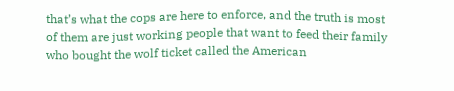that’s what the cops are here to enforce, and the truth is most of them are just working people that want to feed their family who bought the wolf ticket called the American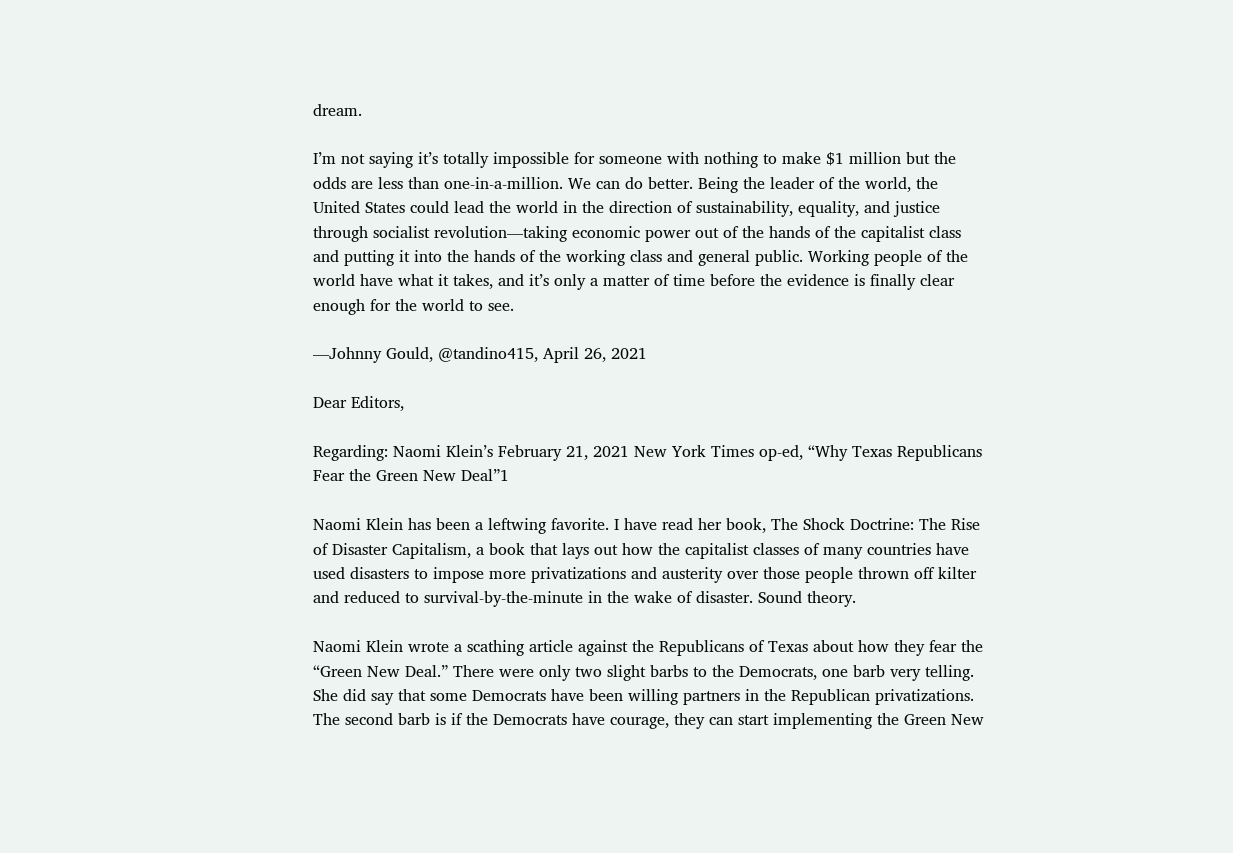dream.

I’m not saying it’s totally impossible for someone with nothing to make $1 million but the odds are less than one-in-a-million. We can do better. Being the leader of the world, the United States could lead the world in the direction of sustainability, equality, and justice through socialist revolution—taking economic power out of the hands of the capitalist class and putting it into the hands of the working class and general public. Working people of the world have what it takes, and it’s only a matter of time before the evidence is finally clear enough for the world to see.

—Johnny Gould, @tandino415, April 26, 2021

Dear Editors,

Regarding: Naomi Klein’s February 21, 2021 New York Times op-ed, “Why Texas Republicans Fear the Green New Deal”1

Naomi Klein has been a leftwing favorite. I have read her book, The Shock Doctrine: The Rise of Disaster Capitalism, a book that lays out how the capitalist classes of many countries have used disasters to impose more privatizations and austerity over those people thrown off kilter and reduced to survival-by-the-minute in the wake of disaster. Sound theory.

Naomi Klein wrote a scathing article against the Republicans of Texas about how they fear the “Green New Deal.” There were only two slight barbs to the Democrats, one barb very telling. She did say that some Democrats have been willing partners in the Republican privatizations. The second barb is if the Democrats have courage, they can start implementing the Green New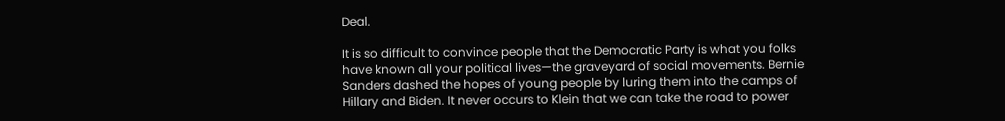Deal.

It is so difficult to convince people that the Democratic Party is what you folks have known all your political lives—the graveyard of social movements. Bernie Sanders dashed the hopes of young people by luring them into the camps of Hillary and Biden. It never occurs to Klein that we can take the road to power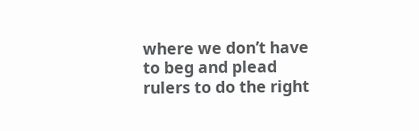where we don’t have to beg and plead rulers to do the right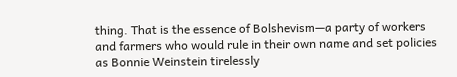thing. That is the essence of Bolshevism—a party of workers and farmers who would rule in their own name and set policies as Bonnie Weinstein tirelessly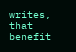writes, that benefit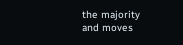the majority and moves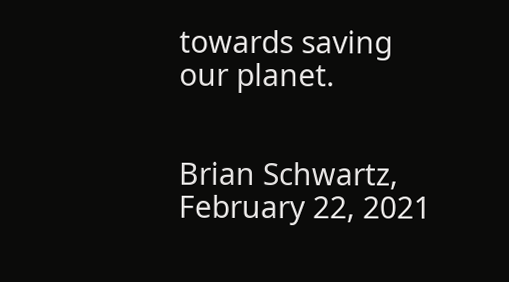towards saving our planet.


Brian Schwartz, February 22, 2021